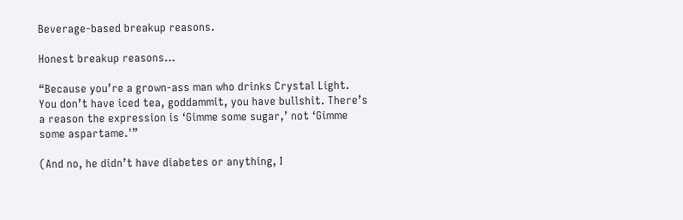Beverage-based breakup reasons.

Honest breakup reasons…

“Because you’re a grown-ass man who drinks Crystal Light. You don’t have iced tea, goddammit, you have bullshit. There’s a reason the expression is ‘Gimme some sugar,’ not ‘Gimme some aspartame.'”

(And no, he didn’t have diabetes or anything, I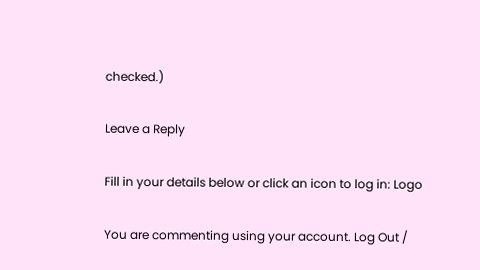checked.)

Leave a Reply

Fill in your details below or click an icon to log in: Logo

You are commenting using your account. Log Out /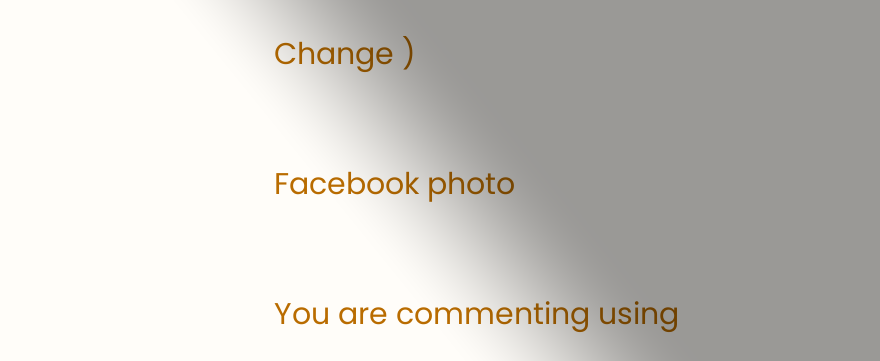Change )

Facebook photo

You are commenting using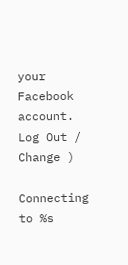your Facebook account. Log Out /  Change )

Connecting to %s